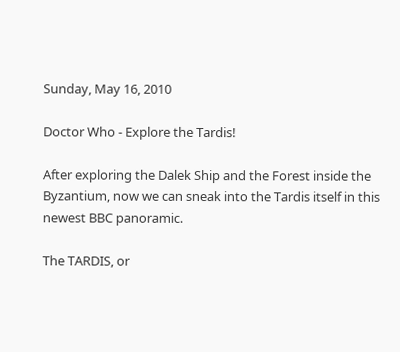Sunday, May 16, 2010

Doctor Who - Explore the Tardis!

After exploring the Dalek Ship and the Forest inside the Byzantium, now we can sneak into the Tardis itself in this newest BBC panoramic.

The TARDIS, or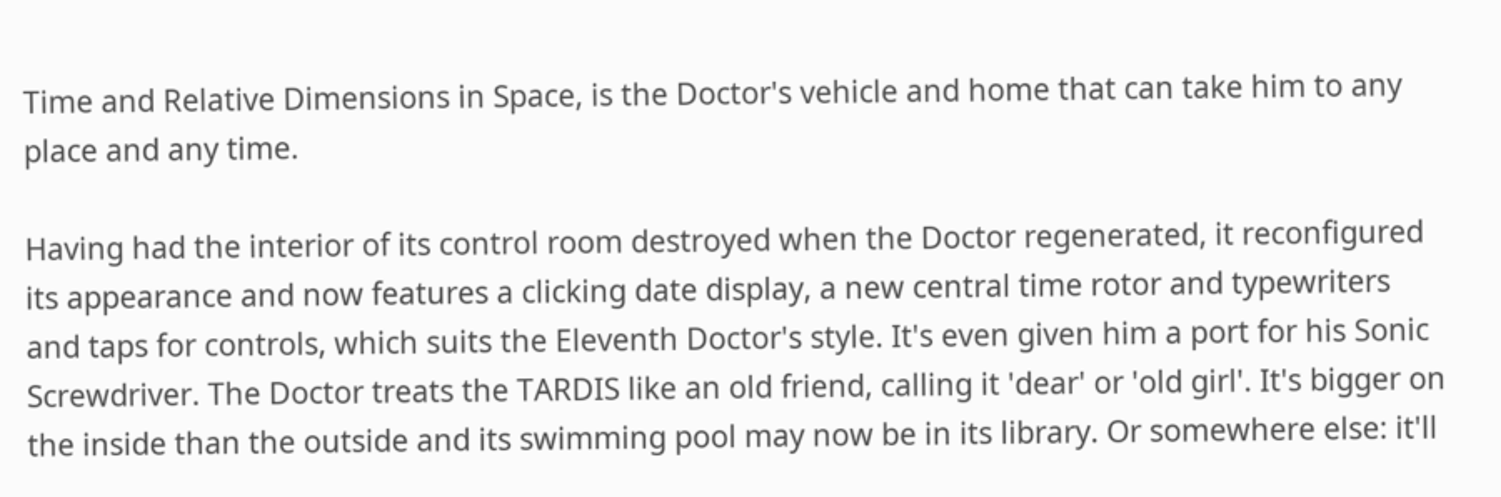Time and Relative Dimensions in Space, is the Doctor's vehicle and home that can take him to any place and any time.

Having had the interior of its control room destroyed when the Doctor regenerated, it reconfigured its appearance and now features a clicking date display, a new central time rotor and typewriters and taps for controls, which suits the Eleventh Doctor's style. It's even given him a port for his Sonic Screwdriver. The Doctor treats the TARDIS like an old friend, calling it 'dear' or 'old girl'. It's bigger on the inside than the outside and its swimming pool may now be in its library. Or somewhere else: it'll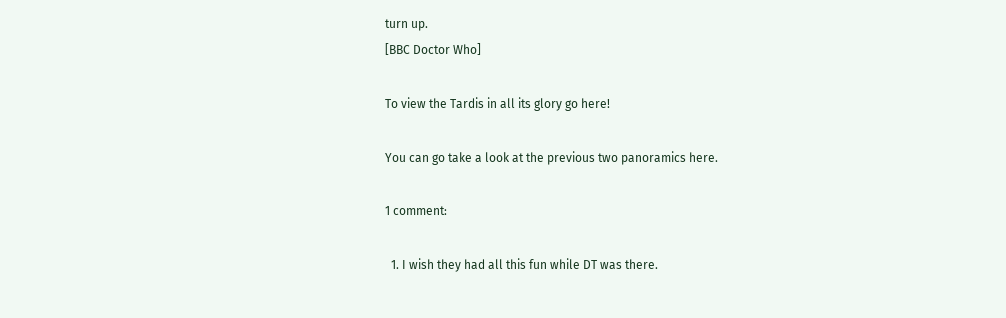turn up.
[BBC Doctor Who]

To view the Tardis in all its glory go here!

You can go take a look at the previous two panoramics here.

1 comment:

  1. I wish they had all this fun while DT was there.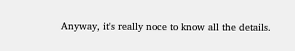Anyway, it's really noce to know all the details.